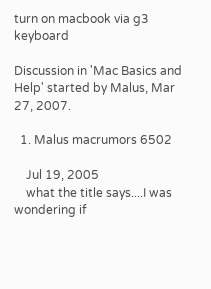turn on macbook via g3 keyboard

Discussion in 'Mac Basics and Help' started by Malus, Mar 27, 2007.

  1. Malus macrumors 6502

    Jul 19, 2005
    what the title says....I was wondering if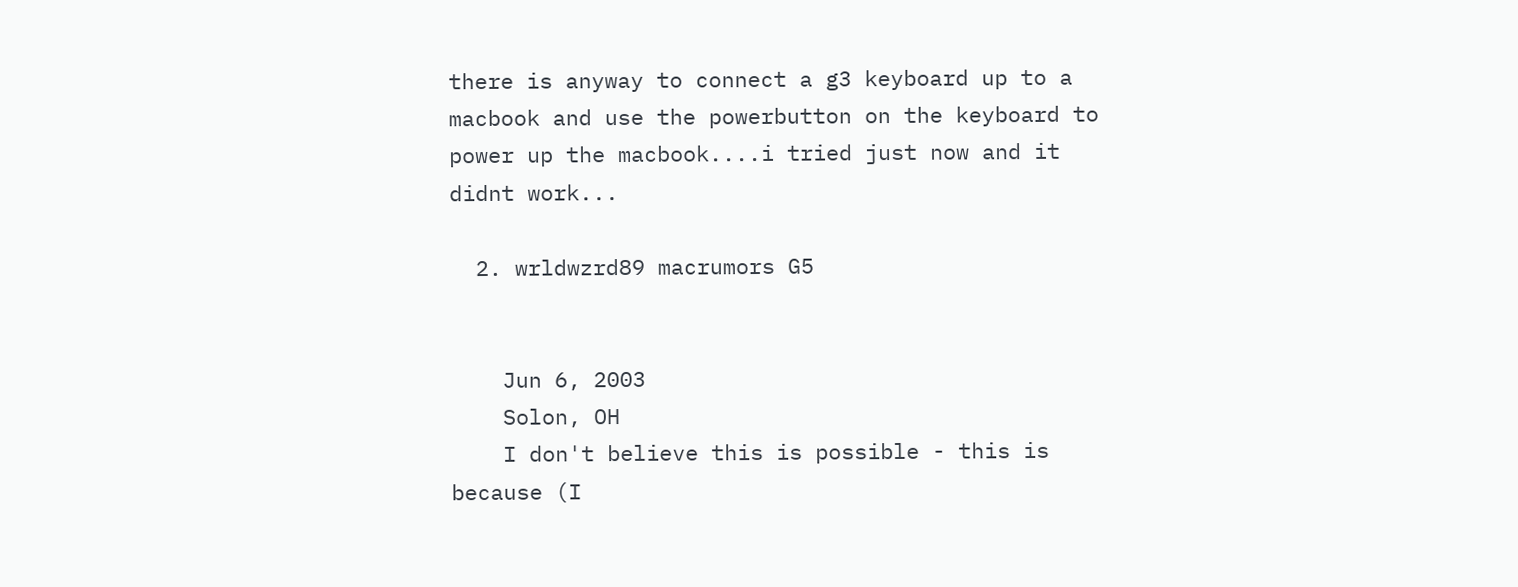there is anyway to connect a g3 keyboard up to a macbook and use the powerbutton on the keyboard to power up the macbook....i tried just now and it didnt work...

  2. wrldwzrd89 macrumors G5


    Jun 6, 2003
    Solon, OH
    I don't believe this is possible - this is because (I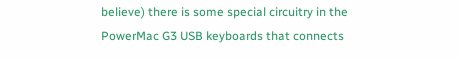believe) there is some special circuitry in the PowerMac G3 USB keyboards that connects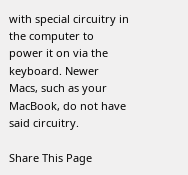with special circuitry in the computer to power it on via the keyboard. Newer Macs, such as your MacBook, do not have said circuitry.

Share This Page